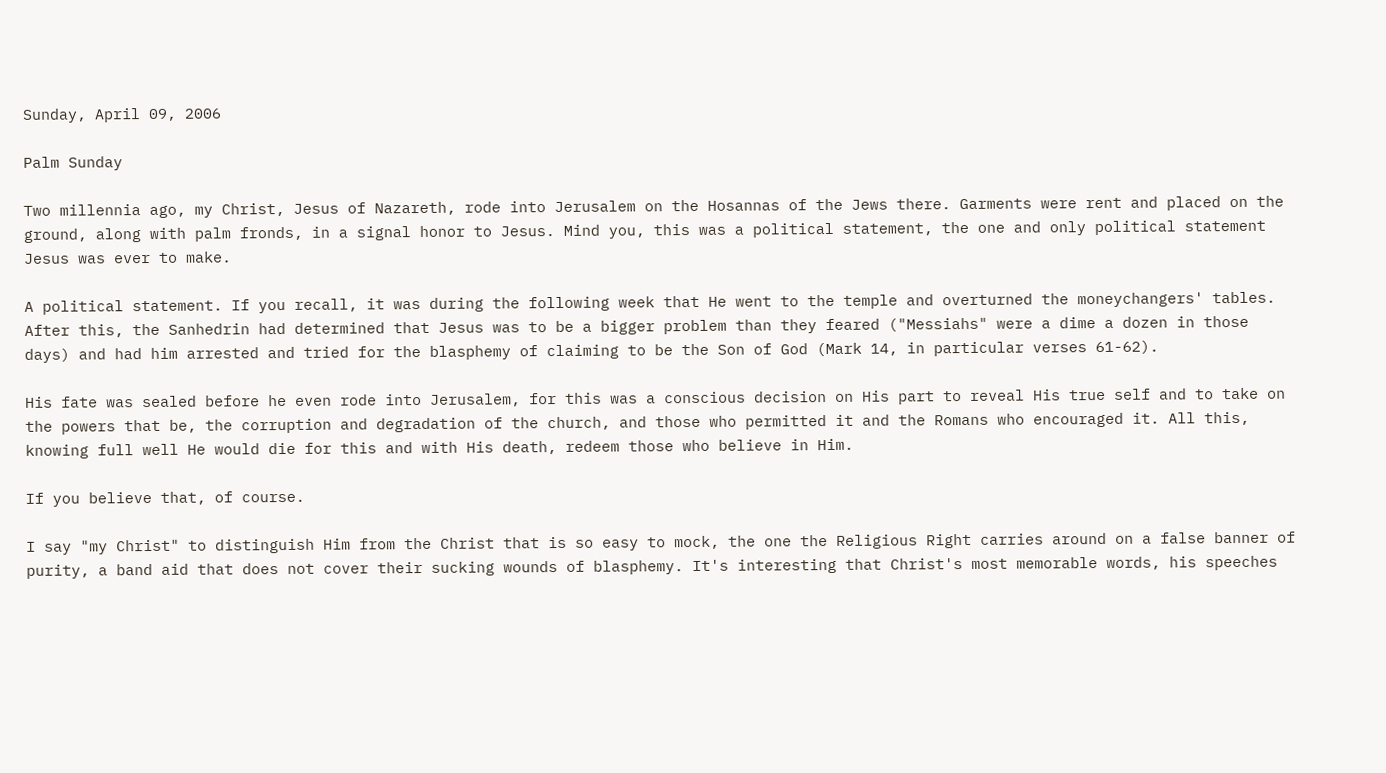Sunday, April 09, 2006

Palm Sunday

Two millennia ago, my Christ, Jesus of Nazareth, rode into Jerusalem on the Hosannas of the Jews there. Garments were rent and placed on the ground, along with palm fronds, in a signal honor to Jesus. Mind you, this was a political statement, the one and only political statement Jesus was ever to make.

A political statement. If you recall, it was during the following week that He went to the temple and overturned the moneychangers' tables. After this, the Sanhedrin had determined that Jesus was to be a bigger problem than they feared ("Messiahs" were a dime a dozen in those days) and had him arrested and tried for the blasphemy of claiming to be the Son of God (Mark 14, in particular verses 61-62).

His fate was sealed before he even rode into Jerusalem, for this was a conscious decision on His part to reveal His true self and to take on the powers that be, the corruption and degradation of the church, and those who permitted it and the Romans who encouraged it. All this, knowing full well He would die for this and with His death, redeem those who believe in Him.

If you believe that, of course.

I say "my Christ" to distinguish Him from the Christ that is so easy to mock, the one the Religious Right carries around on a false banner of purity, a band aid that does not cover their sucking wounds of blasphemy. It's interesting that Christ's most memorable words, his speeches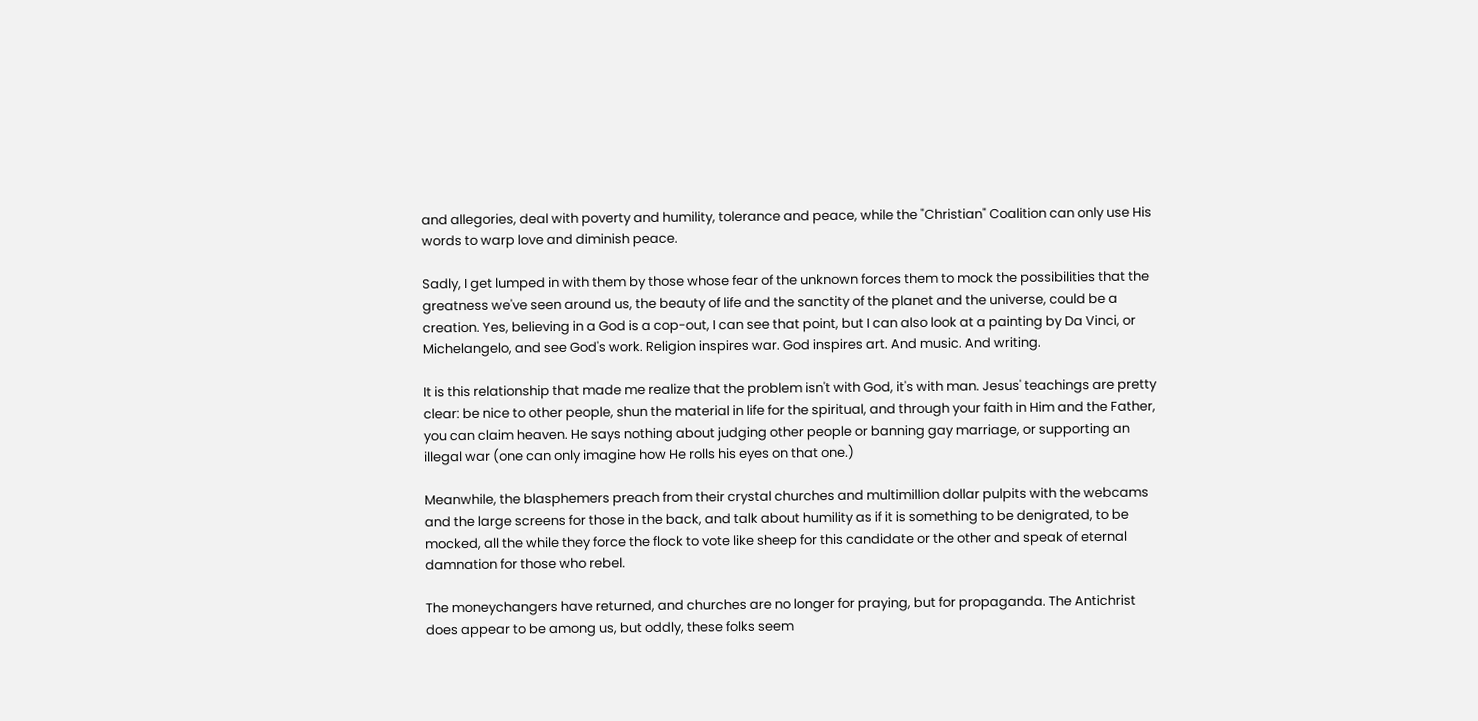and allegories, deal with poverty and humility, tolerance and peace, while the "Christian" Coalition can only use His words to warp love and diminish peace.

Sadly, I get lumped in with them by those whose fear of the unknown forces them to mock the possibilities that the greatness we've seen around us, the beauty of life and the sanctity of the planet and the universe, could be a creation. Yes, believing in a God is a cop-out, I can see that point, but I can also look at a painting by Da Vinci, or Michelangelo, and see God's work. Religion inspires war. God inspires art. And music. And writing.

It is this relationship that made me realize that the problem isn't with God, it's with man. Jesus' teachings are pretty clear: be nice to other people, shun the material in life for the spiritual, and through your faith in Him and the Father, you can claim heaven. He says nothing about judging other people or banning gay marriage, or supporting an illegal war (one can only imagine how He rolls his eyes on that one.)

Meanwhile, the blasphemers preach from their crystal churches and multimillion dollar pulpits with the webcams and the large screens for those in the back, and talk about humility as if it is something to be denigrated, to be mocked, all the while they force the flock to vote like sheep for this candidate or the other and speak of eternal damnation for those who rebel.

The moneychangers have returned, and churches are no longer for praying, but for propaganda. The Antichrist does appear to be among us, but oddly, these folks seem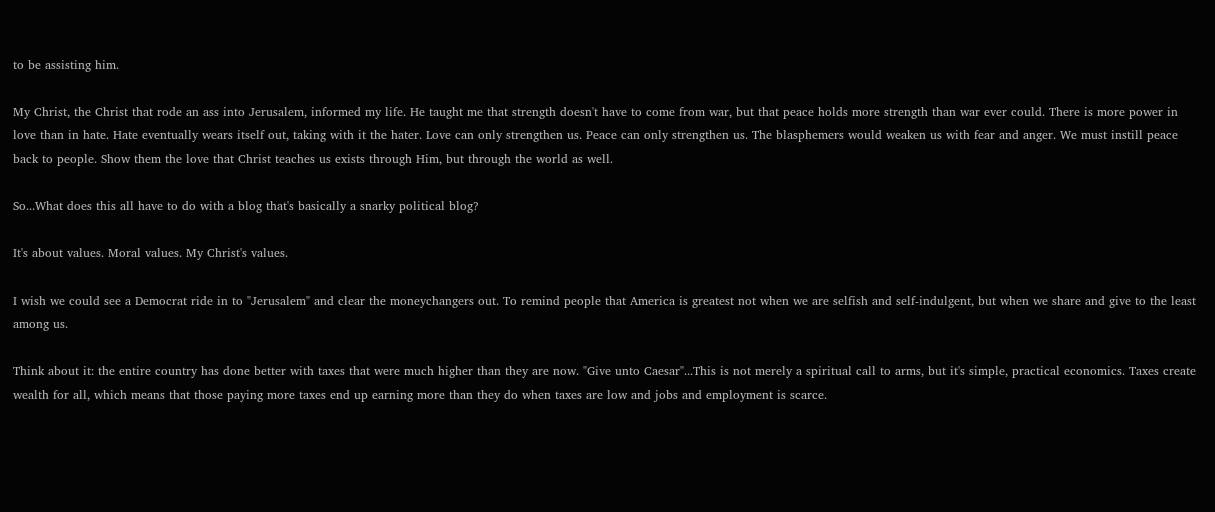to be assisting him.

My Christ, the Christ that rode an ass into Jerusalem, informed my life. He taught me that strength doesn't have to come from war, but that peace holds more strength than war ever could. There is more power in love than in hate. Hate eventually wears itself out, taking with it the hater. Love can only strengthen us. Peace can only strengthen us. The blasphemers would weaken us with fear and anger. We must instill peace back to people. Show them the love that Christ teaches us exists through Him, but through the world as well.

So...What does this all have to do with a blog that's basically a snarky political blog?

It's about values. Moral values. My Christ's values.

I wish we could see a Democrat ride in to "Jerusalem" and clear the moneychangers out. To remind people that America is greatest not when we are selfish and self-indulgent, but when we share and give to the least among us.

Think about it: the entire country has done better with taxes that were much higher than they are now. "Give unto Caesar"...This is not merely a spiritual call to arms, but it's simple, practical economics. Taxes create wealth for all, which means that those paying more taxes end up earning more than they do when taxes are low and jobs and employment is scarce.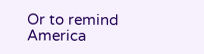Or to remind America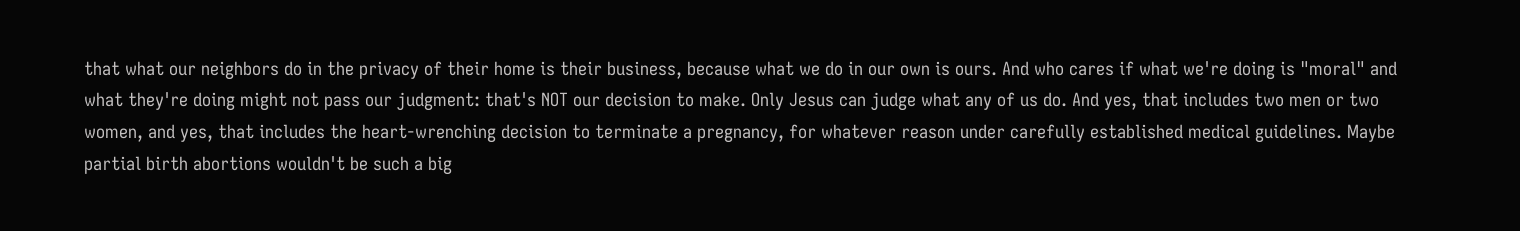that what our neighbors do in the privacy of their home is their business, because what we do in our own is ours. And who cares if what we're doing is "moral" and what they're doing might not pass our judgment: that's NOT our decision to make. Only Jesus can judge what any of us do. And yes, that includes two men or two women, and yes, that includes the heart-wrenching decision to terminate a pregnancy, for whatever reason under carefully established medical guidelines. Maybe partial birth abortions wouldn't be such a big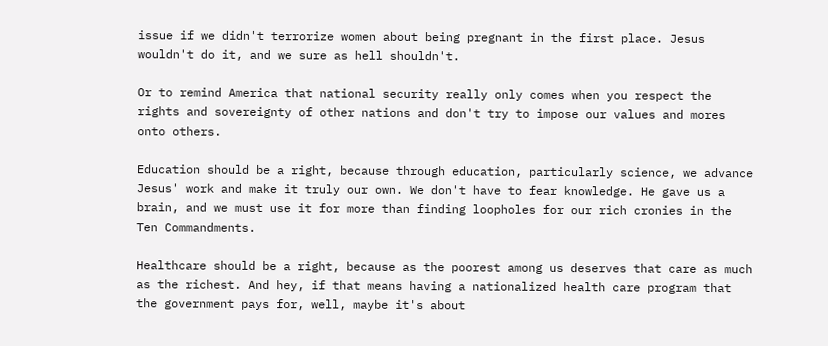issue if we didn't terrorize women about being pregnant in the first place. Jesus wouldn't do it, and we sure as hell shouldn't.

Or to remind America that national security really only comes when you respect the rights and sovereignty of other nations and don't try to impose our values and mores onto others.

Education should be a right, because through education, particularly science, we advance Jesus' work and make it truly our own. We don't have to fear knowledge. He gave us a brain, and we must use it for more than finding loopholes for our rich cronies in the Ten Commandments.

Healthcare should be a right, because as the poorest among us deserves that care as much as the richest. And hey, if that means having a nationalized health care program that the government pays for, well, maybe it's about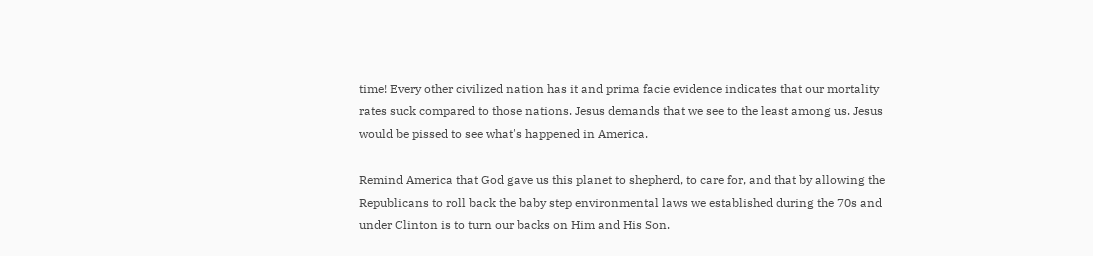time! Every other civilized nation has it and prima facie evidence indicates that our mortality rates suck compared to those nations. Jesus demands that we see to the least among us. Jesus would be pissed to see what's happened in America.

Remind America that God gave us this planet to shepherd, to care for, and that by allowing the Republicans to roll back the baby step environmental laws we established during the 70s and under Clinton is to turn our backs on Him and His Son.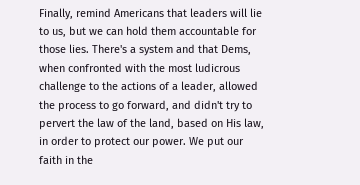Finally, remind Americans that leaders will lie to us, but we can hold them accountable for those lies. There's a system and that Dems, when confronted with the most ludicrous challenge to the actions of a leader, allowed the process to go forward, and didn't try to pervert the law of the land, based on His law, in order to protect our power. We put our faith in the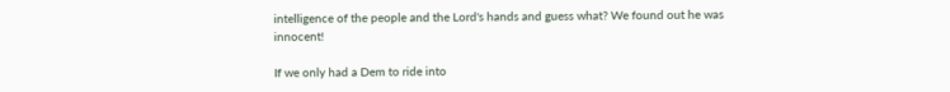intelligence of the people and the Lord's hands and guess what? We found out he was innocent!

If we only had a Dem to ride into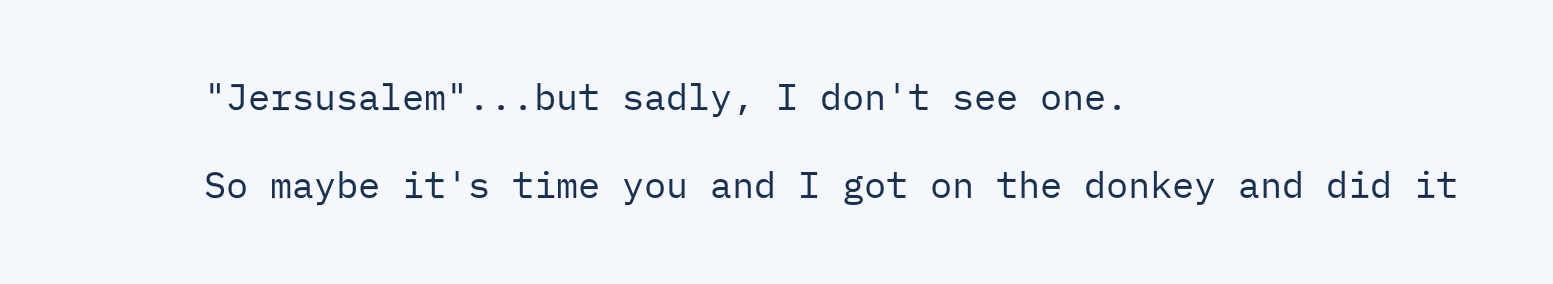"Jersusalem"...but sadly, I don't see one.

So maybe it's time you and I got on the donkey and did it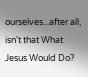ourselves...after all, isn't that What Jesus Would Do?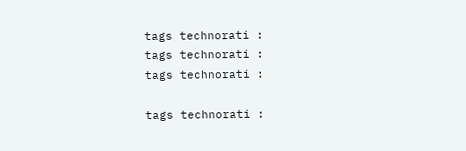tags technorati :
tags technorati :
tags technorati :

tags technorati :